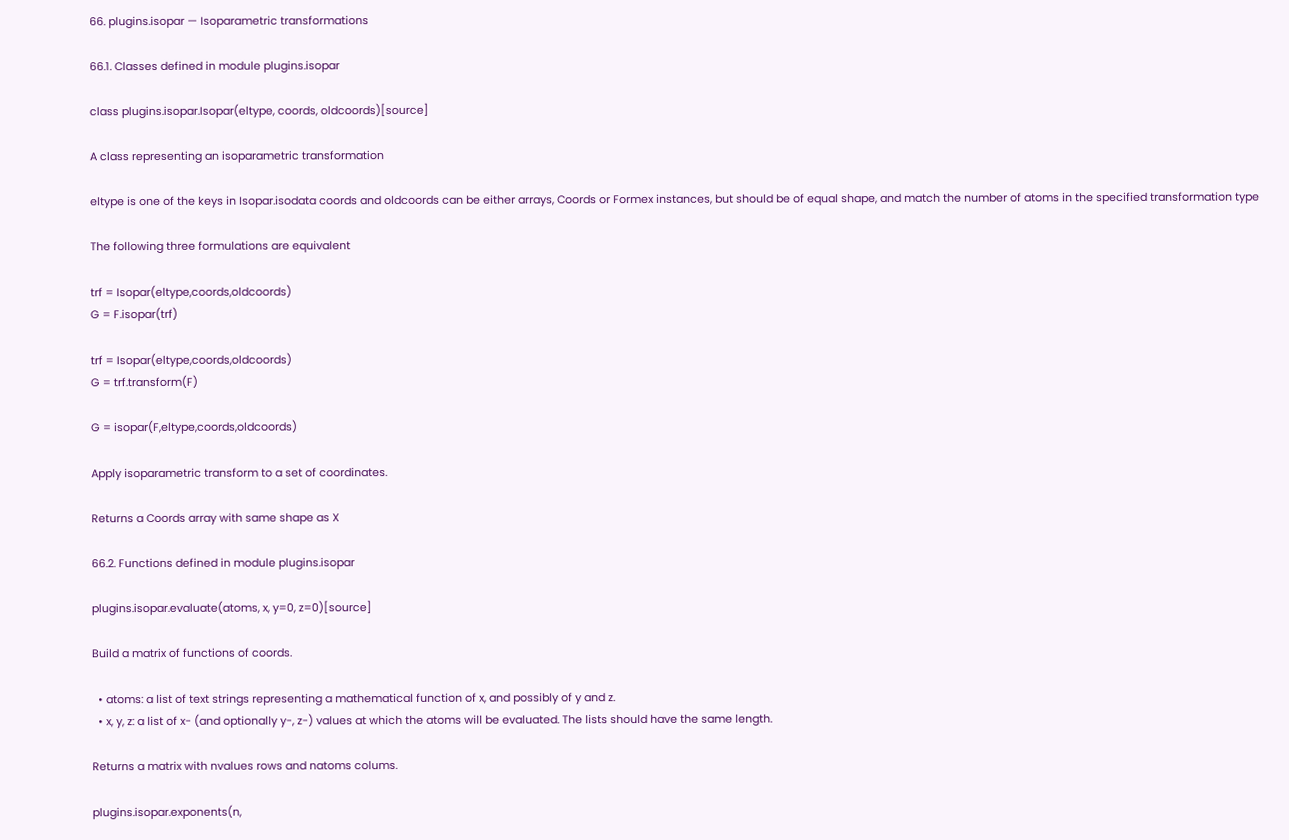66. plugins.isopar — Isoparametric transformations

66.1. Classes defined in module plugins.isopar

class plugins.isopar.Isopar(eltype, coords, oldcoords)[source]

A class representing an isoparametric transformation

eltype is one of the keys in Isopar.isodata coords and oldcoords can be either arrays, Coords or Formex instances, but should be of equal shape, and match the number of atoms in the specified transformation type

The following three formulations are equivalent

trf = Isopar(eltype,coords,oldcoords)
G = F.isopar(trf)

trf = Isopar(eltype,coords,oldcoords)
G = trf.transform(F)

G = isopar(F,eltype,coords,oldcoords)

Apply isoparametric transform to a set of coordinates.

Returns a Coords array with same shape as X

66.2. Functions defined in module plugins.isopar

plugins.isopar.evaluate(atoms, x, y=0, z=0)[source]

Build a matrix of functions of coords.

  • atoms: a list of text strings representing a mathematical function of x, and possibly of y and z.
  • x, y, z: a list of x- (and optionally y-, z-) values at which the atoms will be evaluated. The lists should have the same length.

Returns a matrix with nvalues rows and natoms colums.

plugins.isopar.exponents(n,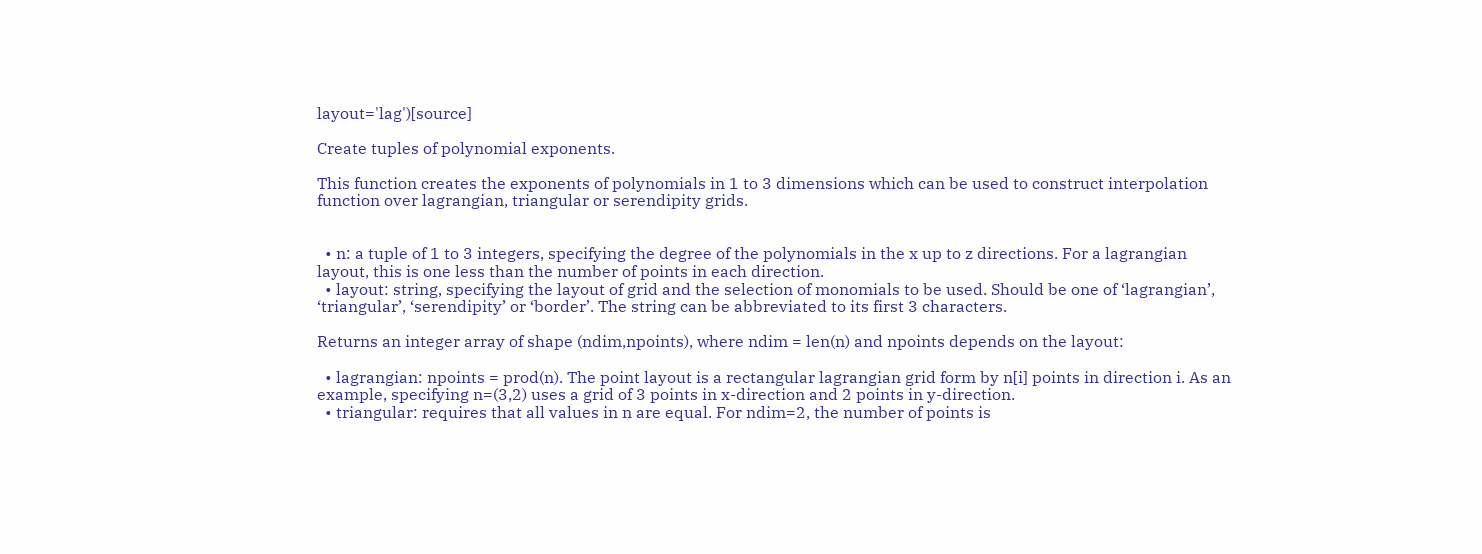layout='lag')[source]

Create tuples of polynomial exponents.

This function creates the exponents of polynomials in 1 to 3 dimensions which can be used to construct interpolation function over lagrangian, triangular or serendipity grids.


  • n: a tuple of 1 to 3 integers, specifying the degree of the polynomials in the x up to z directions. For a lagrangian layout, this is one less than the number of points in each direction.
  • layout: string, specifying the layout of grid and the selection of monomials to be used. Should be one of ‘lagrangian’, ‘triangular’, ‘serendipity’ or ‘border’. The string can be abbreviated to its first 3 characters.

Returns an integer array of shape (ndim,npoints), where ndim = len(n) and npoints depends on the layout:

  • lagrangian: npoints = prod(n). The point layout is a rectangular lagrangian grid form by n[i] points in direction i. As an example, specifying n=(3,2) uses a grid of 3 points in x-direction and 2 points in y-direction.
  • triangular: requires that all values in n are equal. For ndim=2, the number of points is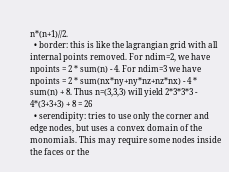n*(n+1)//2.
  • border: this is like the lagrangian grid with all internal points removed. For ndim=2, we have npoints = 2 * sum(n) - 4. For ndim=3 we have npoints = 2 * sum(nx*ny+ny*nz+nz*nx) - 4 * sum(n) + 8. Thus n=(3,3,3) will yield 2*3*3*3 - 4*(3+3+3) + 8 = 26
  • serendipity: tries to use only the corner and edge nodes, but uses a convex domain of the monomials. This may require some nodes inside the faces or the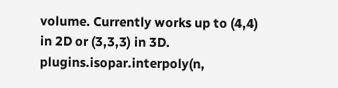volume. Currently works up to (4,4) in 2D or (3,3,3) in 3D.
plugins.isopar.interpoly(n,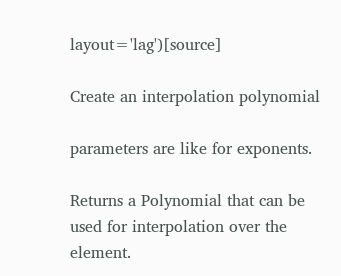layout='lag')[source]

Create an interpolation polynomial

parameters are like for exponents.

Returns a Polynomial that can be used for interpolation over the element.